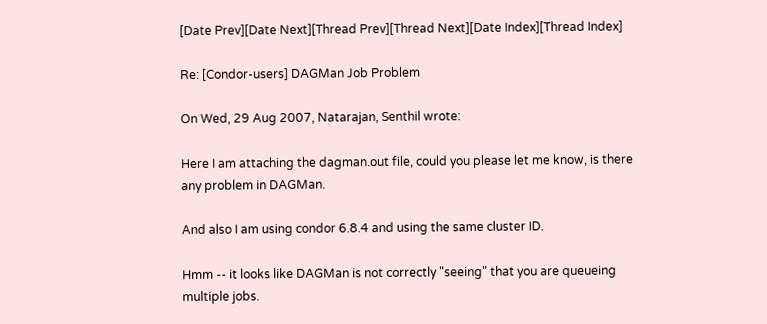[Date Prev][Date Next][Thread Prev][Thread Next][Date Index][Thread Index]

Re: [Condor-users] DAGMan Job Problem

On Wed, 29 Aug 2007, Natarajan, Senthil wrote:

Here I am attaching the dagman.out file, could you please let me know, is there any problem in DAGMan.

And also I am using condor 6.8.4 and using the same cluster ID.

Hmm -- it looks like DAGMan is not correctly "seeing" that you are queueing multiple jobs.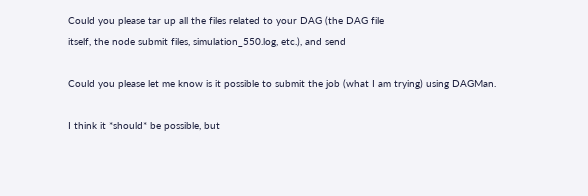Could you please tar up all the files related to your DAG (the DAG file
itself, the node submit files, simulation_550.log, etc.), and send

Could you please let me know is it possible to submit the job (what I am trying) using DAGMan.

I think it *should* be possible, but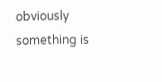obviously something is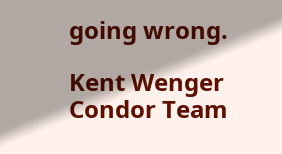going wrong.

Kent Wenger
Condor Team